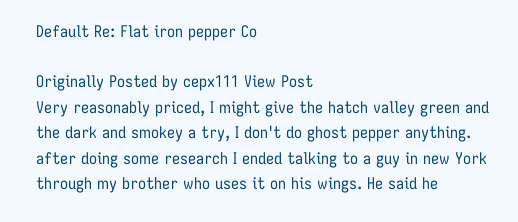Default Re: Flat iron pepper Co

Originally Posted by cepx111 View Post
Very reasonably priced, I might give the hatch valley green and the dark and smokey a try, I don't do ghost pepper anything.
after doing some research I ended talking to a guy in new York through my brother who uses it on his wings. He said he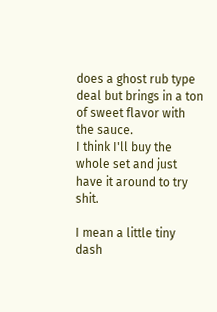does a ghost rub type deal but brings in a ton of sweet flavor with the sauce.
I think I'll buy the whole set and just have it around to try shit.

I mean a little tiny dash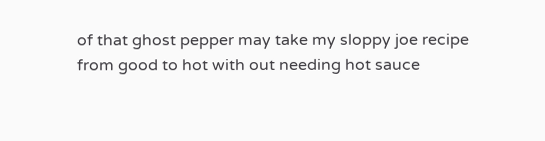of that ghost pepper may take my sloppy joe recipe from good to hot with out needing hot sauce